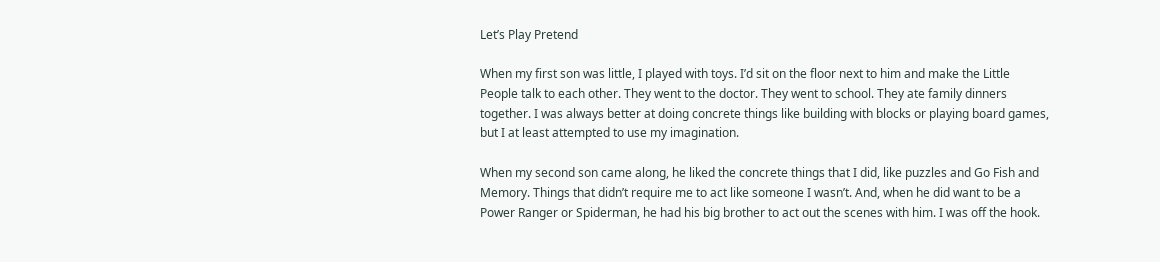Let’s Play Pretend

When my first son was little, I played with toys. I’d sit on the floor next to him and make the Little People talk to each other. They went to the doctor. They went to school. They ate family dinners together. I was always better at doing concrete things like building with blocks or playing board games, but I at least attempted to use my imagination.

When my second son came along, he liked the concrete things that I did, like puzzles and Go Fish and Memory. Things that didn’t require me to act like someone I wasn’t. And, when he did want to be a Power Ranger or Spiderman, he had his big brother to act out the scenes with him. I was off the hook.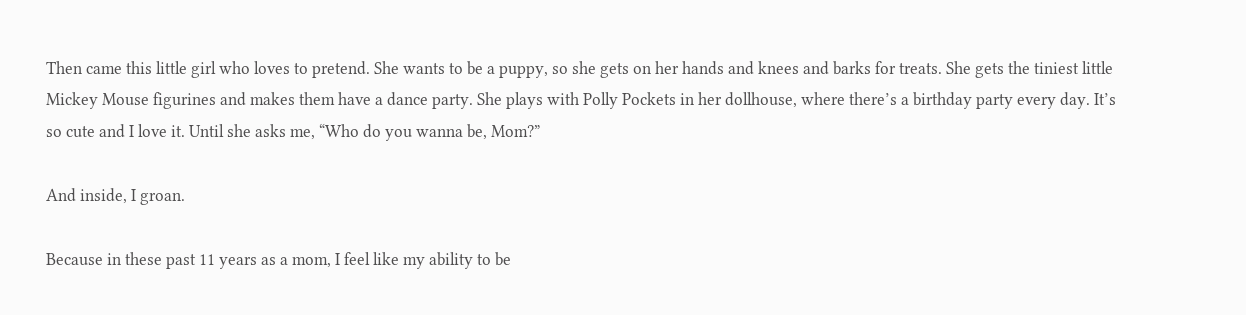Then came this little girl who loves to pretend. She wants to be a puppy, so she gets on her hands and knees and barks for treats. She gets the tiniest little Mickey Mouse figurines and makes them have a dance party. She plays with Polly Pockets in her dollhouse, where there’s a birthday party every day. It’s so cute and I love it. Until she asks me, “Who do you wanna be, Mom?”

And inside, I groan.

Because in these past 11 years as a mom, I feel like my ability to be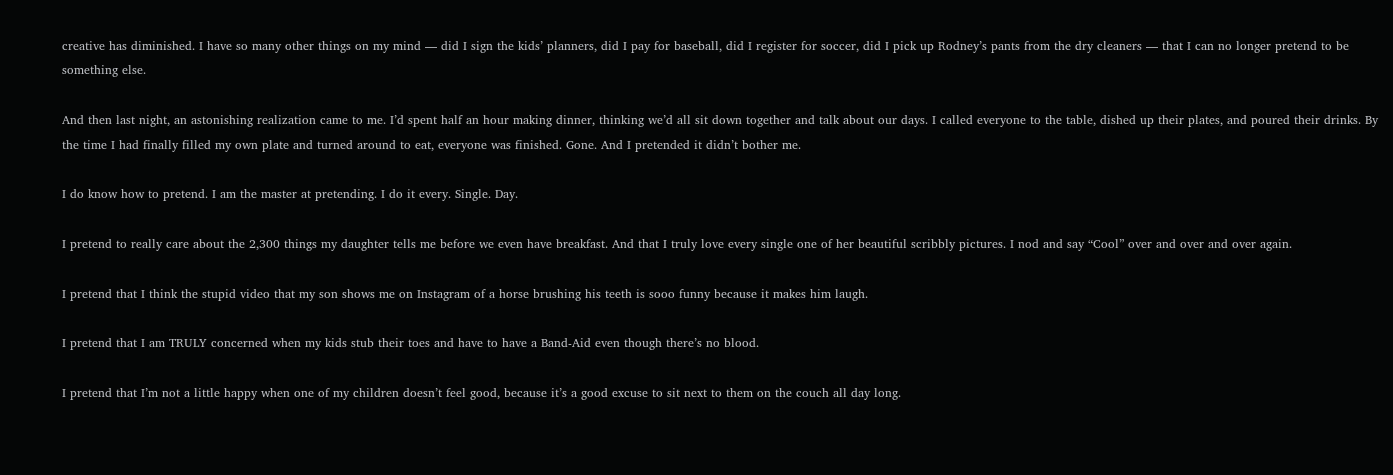creative has diminished. I have so many other things on my mind — did I sign the kids’ planners, did I pay for baseball, did I register for soccer, did I pick up Rodney’s pants from the dry cleaners — that I can no longer pretend to be something else.

And then last night, an astonishing realization came to me. I’d spent half an hour making dinner, thinking we’d all sit down together and talk about our days. I called everyone to the table, dished up their plates, and poured their drinks. By the time I had finally filled my own plate and turned around to eat, everyone was finished. Gone. And I pretended it didn’t bother me.

I do know how to pretend. I am the master at pretending. I do it every. Single. Day.

I pretend to really care about the 2,300 things my daughter tells me before we even have breakfast. And that I truly love every single one of her beautiful scribbly pictures. I nod and say “Cool” over and over and over again.

I pretend that I think the stupid video that my son shows me on Instagram of a horse brushing his teeth is sooo funny because it makes him laugh.

I pretend that I am TRULY concerned when my kids stub their toes and have to have a Band-Aid even though there’s no blood.

I pretend that I’m not a little happy when one of my children doesn’t feel good, because it’s a good excuse to sit next to them on the couch all day long.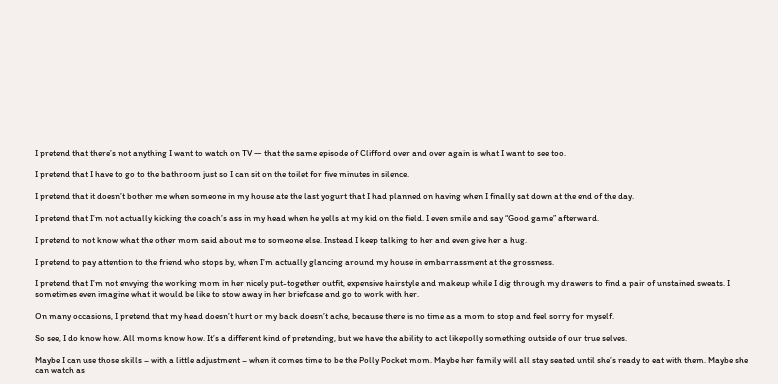I pretend that there’s not anything I want to watch on TV — that the same episode of Clifford over and over again is what I want to see too.

I pretend that I have to go to the bathroom just so I can sit on the toilet for five minutes in silence.

I pretend that it doesn’t bother me when someone in my house ate the last yogurt that I had planned on having when I finally sat down at the end of the day.

I pretend that I’m not actually kicking the coach’s ass in my head when he yells at my kid on the field. I even smile and say “Good game” afterward.

I pretend to not know what the other mom said about me to someone else. Instead I keep talking to her and even give her a hug.

I pretend to pay attention to the friend who stops by, when I’m actually glancing around my house in embarrassment at the grossness.

I pretend that I’m not envying the working mom in her nicely put-together outfit, expensive hairstyle and makeup while I dig through my drawers to find a pair of unstained sweats. I sometimes even imagine what it would be like to stow away in her briefcase and go to work with her.

On many occasions, I pretend that my head doesn’t hurt or my back doesn’t ache, because there is no time as a mom to stop and feel sorry for myself.

So see, I do know how. All moms know how. It’s a different kind of pretending, but we have the ability to act likepolly something outside of our true selves.

Maybe I can use those skills – with a little adjustment – when it comes time to be the Polly Pocket mom. Maybe her family will all stay seated until she’s ready to eat with them. Maybe she can watch as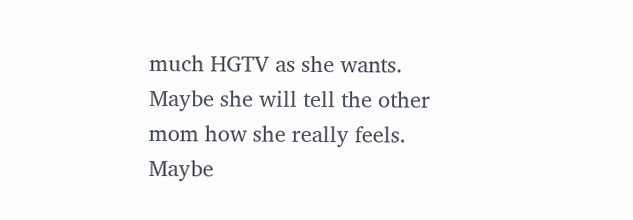much HGTV as she wants. Maybe she will tell the other mom how she really feels. Maybe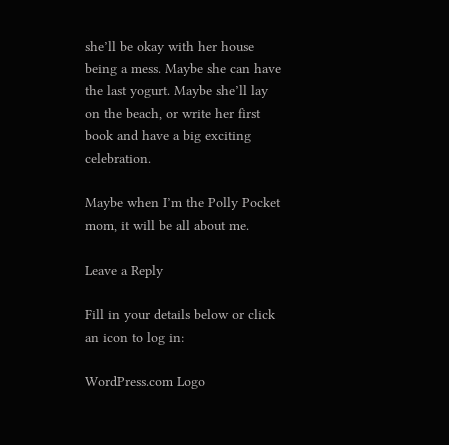she’ll be okay with her house being a mess. Maybe she can have the last yogurt. Maybe she’ll lay on the beach, or write her first book and have a big exciting celebration.

Maybe when I’m the Polly Pocket mom, it will be all about me.

Leave a Reply

Fill in your details below or click an icon to log in:

WordPress.com Logo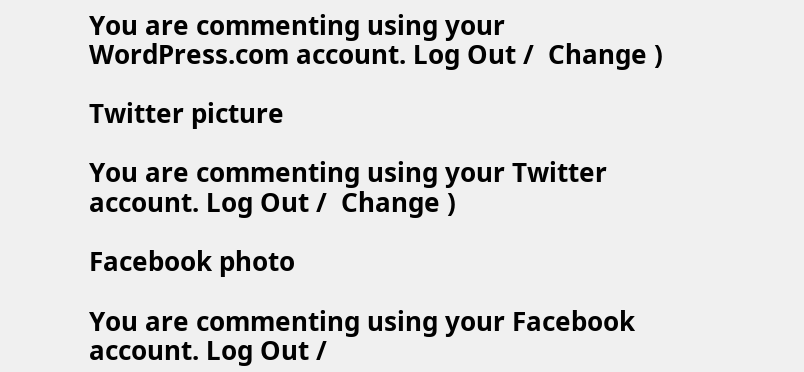You are commenting using your WordPress.com account. Log Out /  Change )

Twitter picture

You are commenting using your Twitter account. Log Out /  Change )

Facebook photo

You are commenting using your Facebook account. Log Out /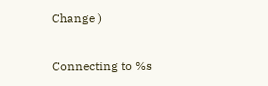Change )

Connecting to %s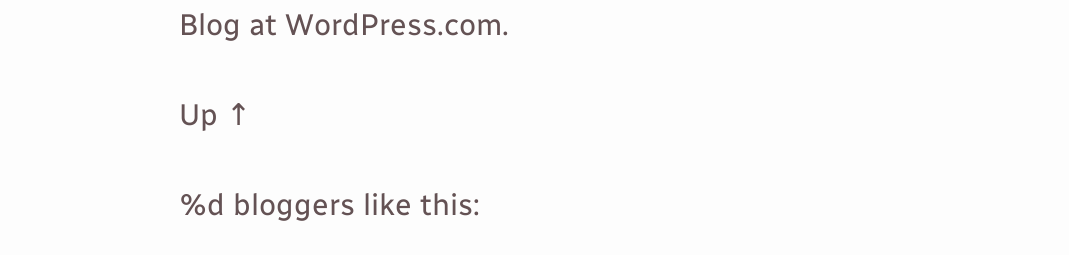Blog at WordPress.com.

Up ↑

%d bloggers like this: